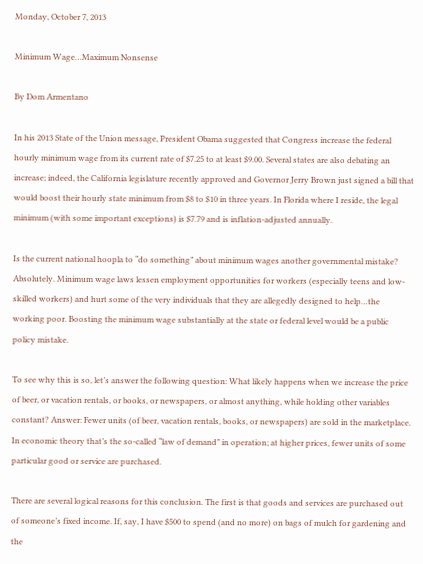Monday, October 7, 2013

Minimum Wage…Maximum Nonsense

By Dom Armentano

In his 2013 State of the Union message, President Obama suggested that Congress increase the federal hourly minimum wage from its current rate of $7.25 to at least $9.00. Several states are also debating an increase; indeed, the California legislature recently approved and Governor Jerry Brown just signed a bill that would boost their hourly state minimum from $8 to $10 in three years. In Florida where I reside, the legal minimum (with some important exceptions) is $7.79 and is inflation-adjusted annually.

Is the current national hoopla to “do something” about minimum wages another governmental mistake? Absolutely. Minimum wage laws lessen employment opportunities for workers (especially teens and low-skilled workers) and hurt some of the very individuals that they are allegedly designed to help…the working poor. Boosting the minimum wage substantially at the state or federal level would be a public policy mistake.

To see why this is so, let’s answer the following question: What likely happens when we increase the price of beer, or vacation rentals, or books, or newspapers, or almost anything, while holding other variables constant? Answer: Fewer units (of beer, vacation rentals, books, or newspapers) are sold in the marketplace. In economic theory that’s the so-called “law of demand” in operation; at higher prices, fewer units of some particular good or service are purchased.

There are several logical reasons for this conclusion. The first is that goods and services are purchased out of someone’s fixed income. If, say, I have $500 to spend (and no more) on bags of mulch for gardening and the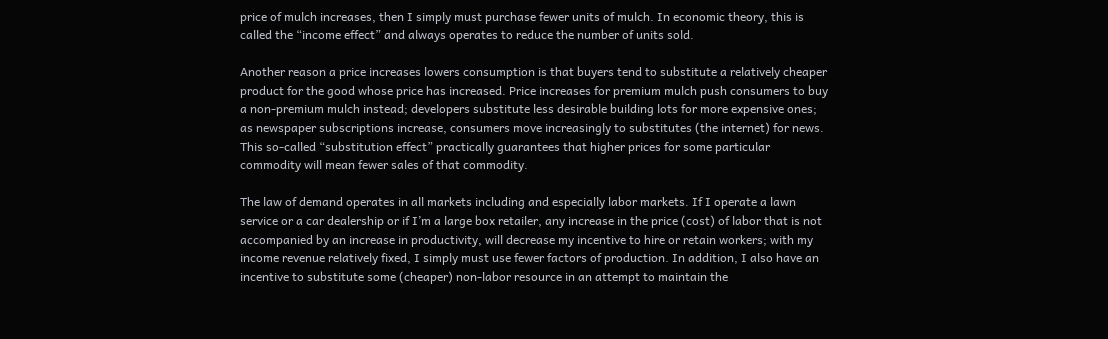price of mulch increases, then I simply must purchase fewer units of mulch. In economic theory, this is called the “income effect” and always operates to reduce the number of units sold.

Another reason a price increases lowers consumption is that buyers tend to substitute a relatively cheaper product for the good whose price has increased. Price increases for premium mulch push consumers to buy a non-premium mulch instead; developers substitute less desirable building lots for more expensive ones; as newspaper subscriptions increase, consumers move increasingly to substitutes (the internet) for news. This so-called “substitution effect” practically guarantees that higher prices for some particular commodity will mean fewer sales of that commodity.

The law of demand operates in all markets including and especially labor markets. If I operate a lawn service or a car dealership or if I’m a large box retailer, any increase in the price (cost) of labor that is not accompanied by an increase in productivity, will decrease my incentive to hire or retain workers; with my income revenue relatively fixed, I simply must use fewer factors of production. In addition, I also have an incentive to substitute some (cheaper) non-labor resource in an attempt to maintain the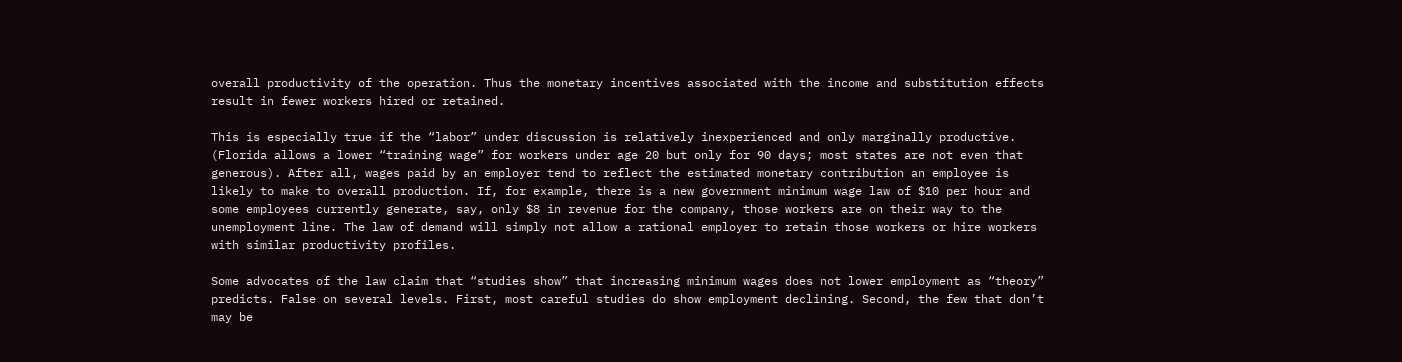overall productivity of the operation. Thus the monetary incentives associated with the income and substitution effects result in fewer workers hired or retained.

This is especially true if the “labor” under discussion is relatively inexperienced and only marginally productive. (Florida allows a lower “training wage” for workers under age 20 but only for 90 days; most states are not even that generous). After all, wages paid by an employer tend to reflect the estimated monetary contribution an employee is likely to make to overall production. If, for example, there is a new government minimum wage law of $10 per hour and some employees currently generate, say, only $8 in revenue for the company, those workers are on their way to the unemployment line. The law of demand will simply not allow a rational employer to retain those workers or hire workers with similar productivity profiles.

Some advocates of the law claim that “studies show” that increasing minimum wages does not lower employment as “theory” predicts. False on several levels. First, most careful studies do show employment declining. Second, the few that don’t may be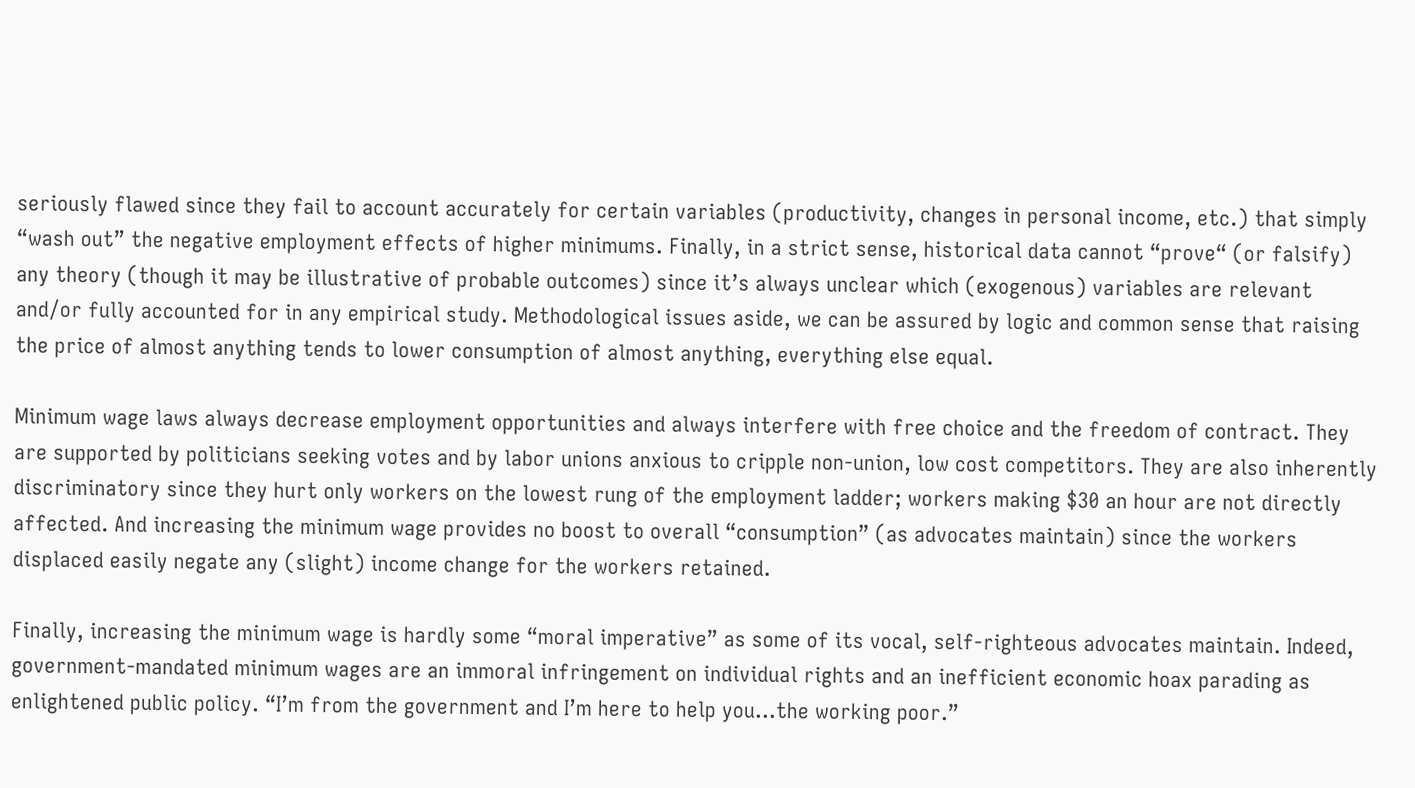seriously flawed since they fail to account accurately for certain variables (productivity, changes in personal income, etc.) that simply “wash out” the negative employment effects of higher minimums. Finally, in a strict sense, historical data cannot “prove“ (or falsify) any theory (though it may be illustrative of probable outcomes) since it’s always unclear which (exogenous) variables are relevant and/or fully accounted for in any empirical study. Methodological issues aside, we can be assured by logic and common sense that raising the price of almost anything tends to lower consumption of almost anything, everything else equal.

Minimum wage laws always decrease employment opportunities and always interfere with free choice and the freedom of contract. They are supported by politicians seeking votes and by labor unions anxious to cripple non-union, low cost competitors. They are also inherently discriminatory since they hurt only workers on the lowest rung of the employment ladder; workers making $30 an hour are not directly affected. And increasing the minimum wage provides no boost to overall “consumption” (as advocates maintain) since the workers displaced easily negate any (slight) income change for the workers retained.

Finally, increasing the minimum wage is hardly some “moral imperative” as some of its vocal, self-righteous advocates maintain. Indeed, government-mandated minimum wages are an immoral infringement on individual rights and an inefficient economic hoax parading as enlightened public policy. “I’m from the government and I’m here to help you…the working poor.”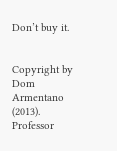Don’t buy it.


Copyright by Dom Armentano (2013). Professor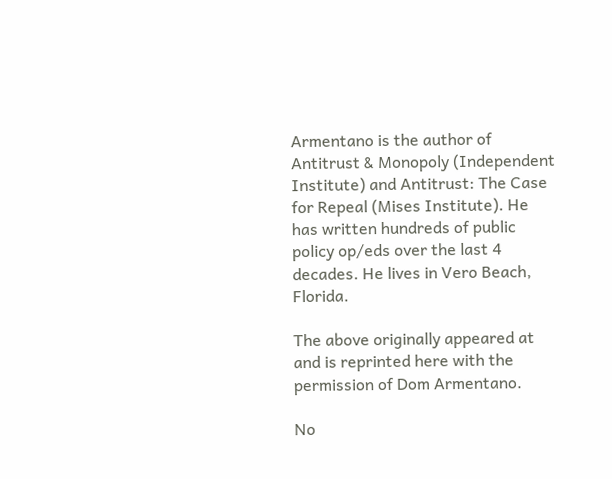Armentano is the author of Antitrust & Monopoly (Independent Institute) and Antitrust: The Case for Repeal (Mises Institute). He has written hundreds of public policy op/eds over the last 4 decades. He lives in Vero Beach, Florida.

The above originally appeared at and is reprinted here with the permission of Dom Armentano.

No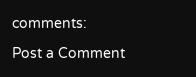comments:

Post a Comment